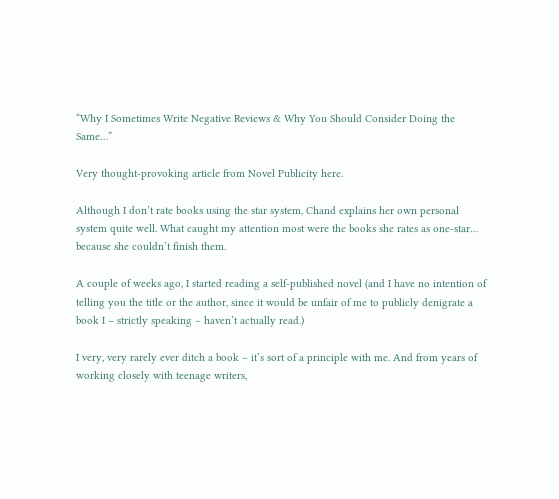“Why I Sometimes Write Negative Reviews & Why You Should Consider Doing the Same…”

Very thought-provoking article from Novel Publicity here.

Although I don’t rate books using the star system, Chand explains her own personal system quite well. What caught my attention most were the books she rates as one-star… because she couldn’t finish them.

A couple of weeks ago, I started reading a self-published novel (and I have no intention of telling you the title or the author, since it would be unfair of me to publicly denigrate a book I – strictly speaking – haven’t actually read.)

I very, very rarely ever ditch a book – it’s sort of a principle with me. And from years of working closely with teenage writers,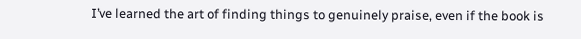I’ve learned the art of finding things to genuinely praise, even if the book is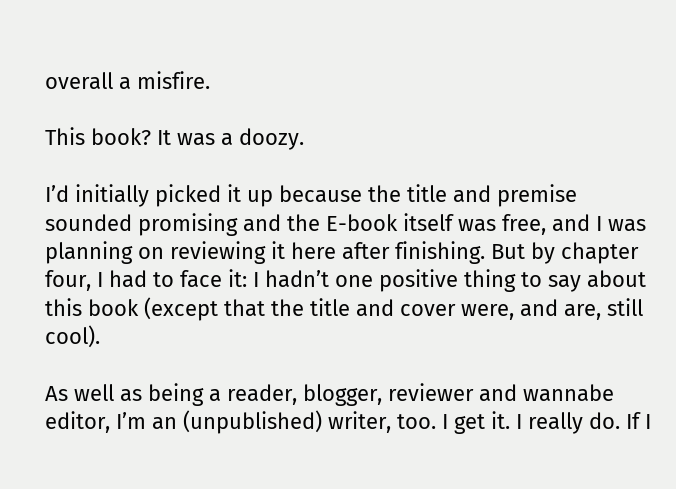overall a misfire.

This book? It was a doozy.

I’d initially picked it up because the title and premise sounded promising and the E-book itself was free, and I was planning on reviewing it here after finishing. But by chapter four, I had to face it: I hadn’t one positive thing to say about this book (except that the title and cover were, and are, still cool).

As well as being a reader, blogger, reviewer and wannabe editor, I’m an (unpublished) writer, too. I get it. I really do. If I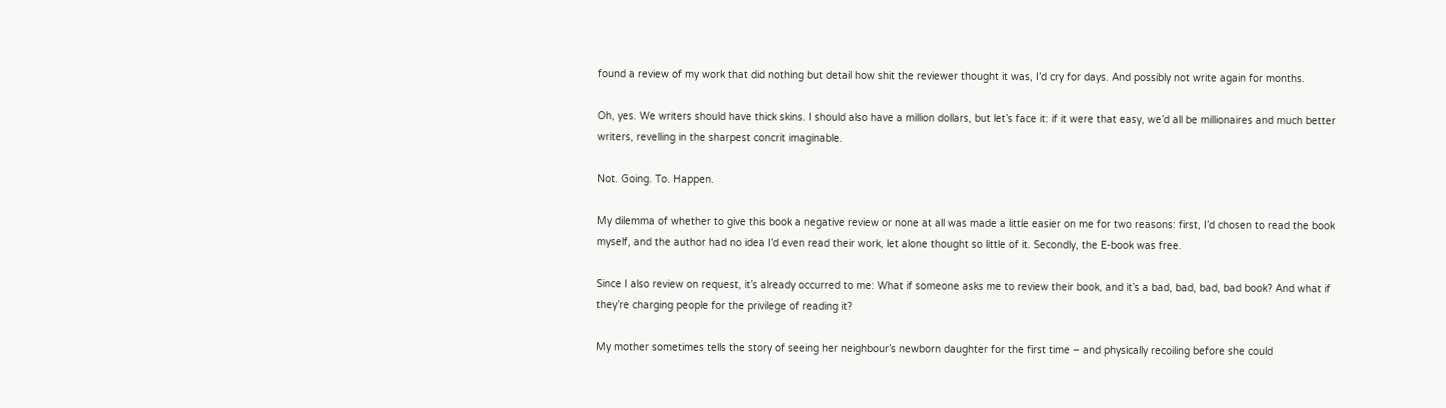found a review of my work that did nothing but detail how shit the reviewer thought it was, I’d cry for days. And possibly not write again for months.

Oh, yes. We writers should have thick skins. I should also have a million dollars, but let’s face it: if it were that easy, we’d all be millionaires and much better writers, revelling in the sharpest concrit imaginable.

Not. Going. To. Happen.

My dilemma of whether to give this book a negative review or none at all was made a little easier on me for two reasons: first, I’d chosen to read the book myself, and the author had no idea I’d even read their work, let alone thought so little of it. Secondly, the E-book was free.

Since I also review on request, it’s already occurred to me: What if someone asks me to review their book, and it’s a bad, bad, bad, bad book? And what if they’re charging people for the privilege of reading it?

My mother sometimes tells the story of seeing her neighbour’s newborn daughter for the first time – and physically recoiling before she could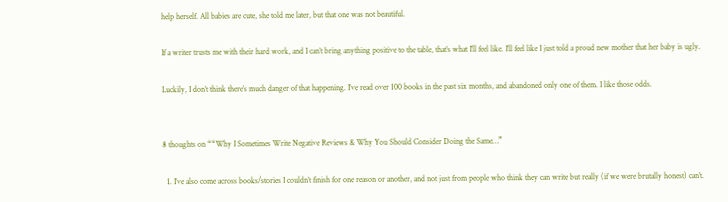help herself. All babies are cute, she told me later, but that one was not beautiful.

If a writer trusts me with their hard work, and I can’t bring anything positive to the table, that’s what I’ll feel like. I’ll feel like I just told a proud new mother that her baby is ugly.

Luckily, I don’t think there’s much danger of that happening. I’ve read over 100 books in the past six months, and abandoned only one of them. I like those odds.


8 thoughts on ““Why I Sometimes Write Negative Reviews & Why You Should Consider Doing the Same…”

  1. I’ve also come across books/stories I couldn’t finish for one reason or another, and not just from people who think they can write but really (if we were brutally honest) can’t.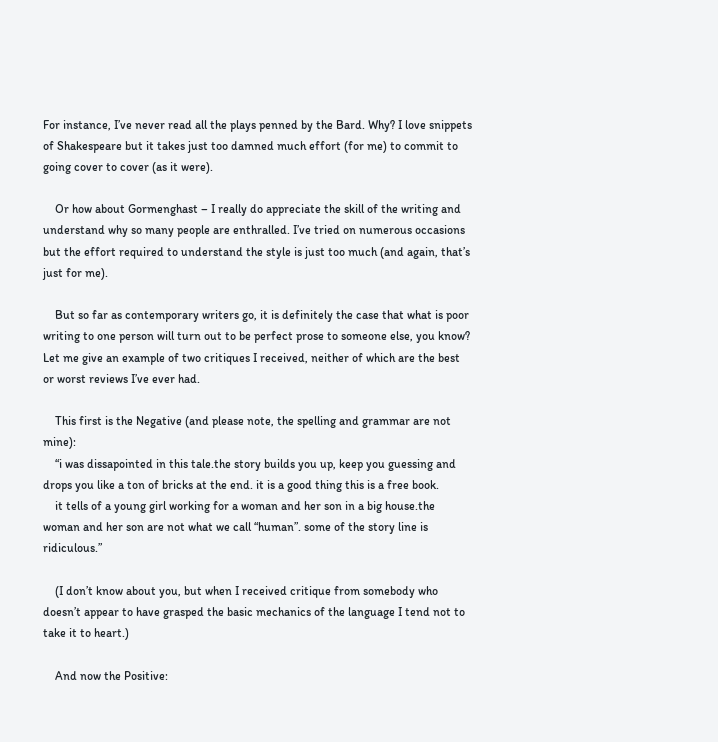For instance, I’ve never read all the plays penned by the Bard. Why? I love snippets of Shakespeare but it takes just too damned much effort (for me) to commit to going cover to cover (as it were).

    Or how about Gormenghast – I really do appreciate the skill of the writing and understand why so many people are enthralled. I’ve tried on numerous occasions but the effort required to understand the style is just too much (and again, that’s just for me).

    But so far as contemporary writers go, it is definitely the case that what is poor writing to one person will turn out to be perfect prose to someone else, you know? Let me give an example of two critiques I received, neither of which are the best or worst reviews I’ve ever had.

    This first is the Negative (and please note, the spelling and grammar are not mine):
    “i was dissapointed in this tale.the story builds you up, keep you guessing and drops you like a ton of bricks at the end. it is a good thing this is a free book.
    it tells of a young girl working for a woman and her son in a big house.the woman and her son are not what we call “human”. some of the story line is ridiculous.”

    (I don’t know about you, but when I received critique from somebody who doesn’t appear to have grasped the basic mechanics of the language I tend not to take it to heart.)

    And now the Positive: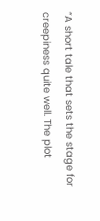“A short tale that sets the stage for creepiness quite well. The plot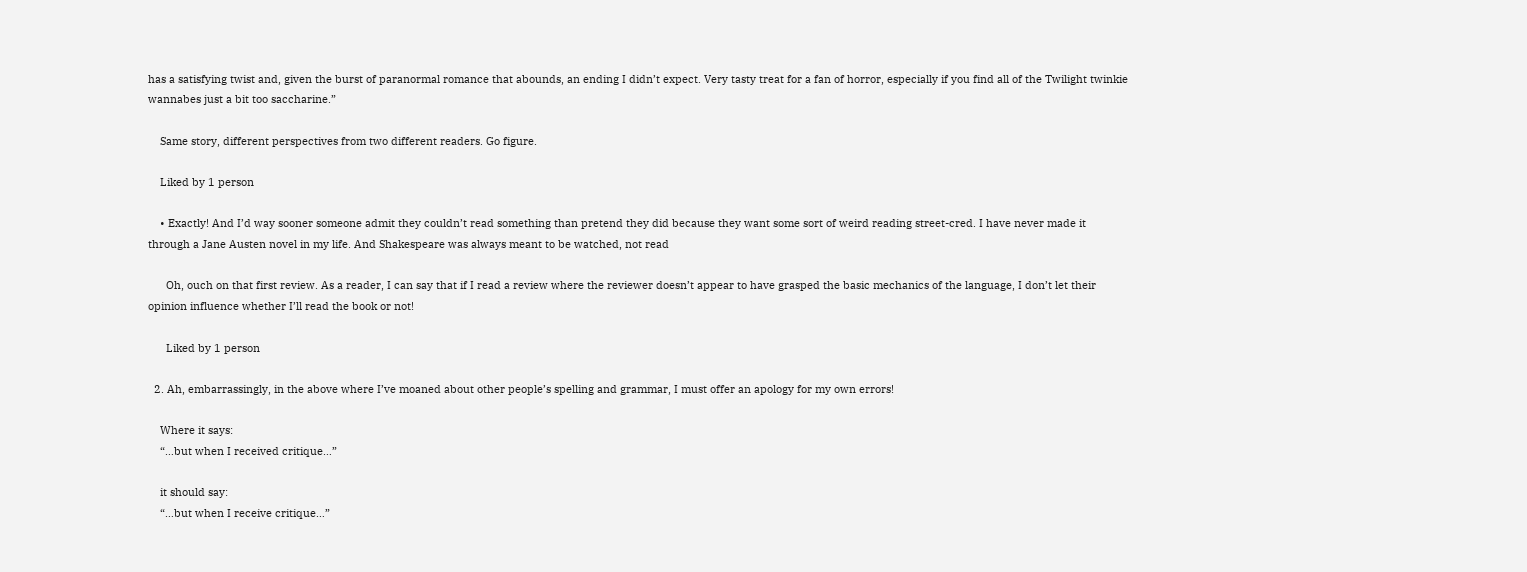has a satisfying twist and, given the burst of paranormal romance that abounds, an ending I didn’t expect. Very tasty treat for a fan of horror, especially if you find all of the Twilight twinkie wannabes just a bit too saccharine.”

    Same story, different perspectives from two different readers. Go figure.

    Liked by 1 person

    • Exactly! And I’d way sooner someone admit they couldn’t read something than pretend they did because they want some sort of weird reading street-cred. I have never made it through a Jane Austen novel in my life. And Shakespeare was always meant to be watched, not read

      Oh, ouch on that first review. As a reader, I can say that if I read a review where the reviewer doesn’t appear to have grasped the basic mechanics of the language, I don’t let their opinion influence whether I’ll read the book or not!

      Liked by 1 person

  2. Ah, embarrassingly, in the above where I’ve moaned about other people’s spelling and grammar, I must offer an apology for my own errors!

    Where it says:
    “…but when I received critique…”

    it should say:
    “…but when I receive critique…”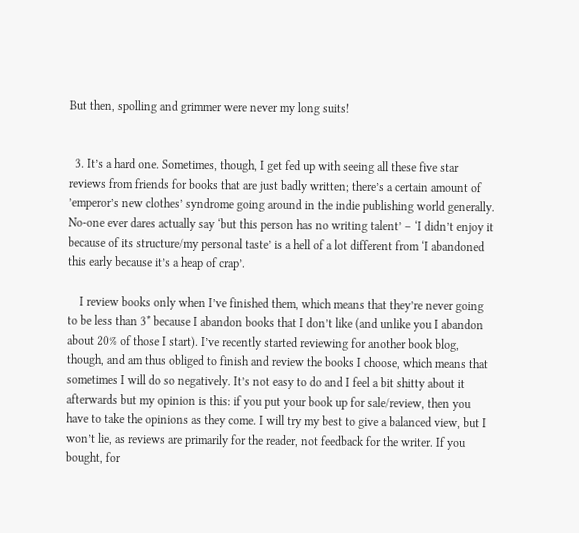But then, spolling and grimmer were never my long suits!


  3. It’s a hard one. Sometimes, though, I get fed up with seeing all these five star reviews from friends for books that are just badly written; there’s a certain amount of ’emperor’s new clothes’ syndrome going around in the indie publishing world generally. No-one ever dares actually say ‘but this person has no writing talent’ – ‘I didn’t enjoy it because of its structure/my personal taste’ is a hell of a lot different from ‘I abandoned this early because it’s a heap of crap’.

    I review books only when I’ve finished them, which means that they’re never going to be less than 3* because I abandon books that I don’t like (and unlike you I abandon about 20% of those I start). I’ve recently started reviewing for another book blog, though, and am thus obliged to finish and review the books I choose, which means that sometimes I will do so negatively. It’s not easy to do and I feel a bit shitty about it afterwards but my opinion is this: if you put your book up for sale/review, then you have to take the opinions as they come. I will try my best to give a balanced view, but I won’t lie, as reviews are primarily for the reader, not feedback for the writer. If you bought, for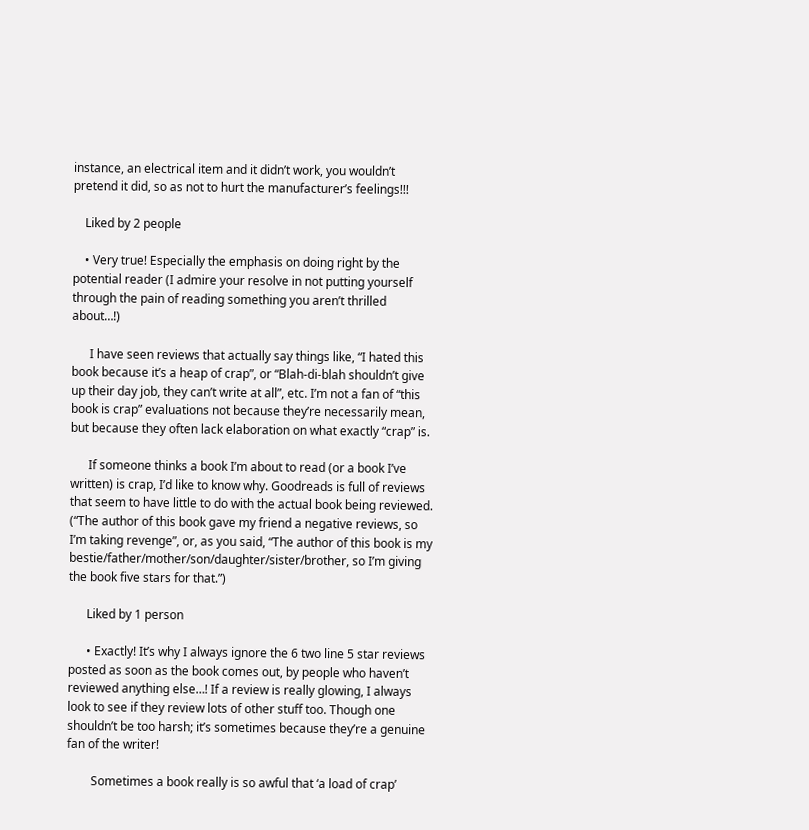instance, an electrical item and it didn’t work, you wouldn’t pretend it did, so as not to hurt the manufacturer’s feelings!!!

    Liked by 2 people

    • Very true! Especially the emphasis on doing right by the potential reader (I admire your resolve in not putting yourself through the pain of reading something you aren’t thrilled about…!)

      I have seen reviews that actually say things like, “I hated this book because it’s a heap of crap”, or “Blah-di-blah shouldn’t give up their day job, they can’t write at all”, etc. I’m not a fan of “this book is crap” evaluations not because they’re necessarily mean, but because they often lack elaboration on what exactly “crap” is.

      If someone thinks a book I’m about to read (or a book I’ve written) is crap, I’d like to know why. Goodreads is full of reviews that seem to have little to do with the actual book being reviewed. (“The author of this book gave my friend a negative reviews, so I’m taking revenge”, or, as you said, “The author of this book is my bestie/father/mother/son/daughter/sister/brother, so I’m giving the book five stars for that.”)

      Liked by 1 person

      • Exactly! It’s why I always ignore the 6 two line 5 star reviews posted as soon as the book comes out, by people who haven’t reviewed anything else…! If a review is really glowing, I always look to see if they review lots of other stuff too. Though one shouldn’t be too harsh; it’s sometimes because they’re a genuine fan of the writer!

        Sometimes a book really is so awful that ‘a load of crap’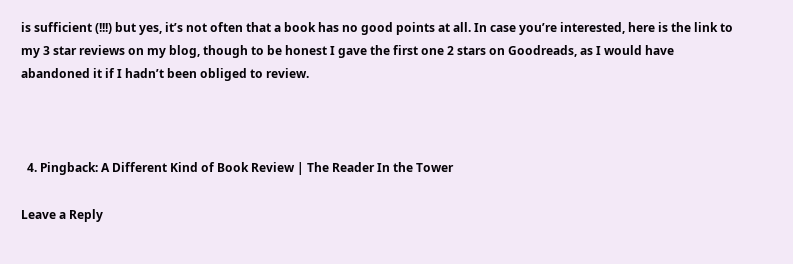is sufficient (!!!) but yes, it’s not often that a book has no good points at all. In case you’re interested, here is the link to my 3 star reviews on my blog, though to be honest I gave the first one 2 stars on Goodreads, as I would have abandoned it if I hadn’t been obliged to review.



  4. Pingback: A Different Kind of Book Review | The Reader In the Tower

Leave a Reply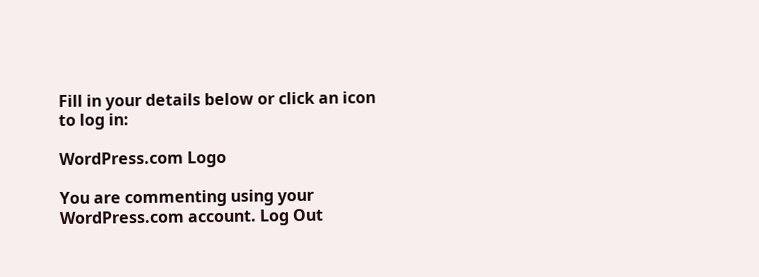Fill in your details below or click an icon to log in:

WordPress.com Logo

You are commenting using your WordPress.com account. Log Out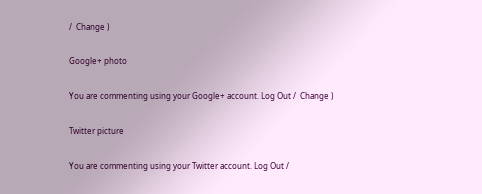/  Change )

Google+ photo

You are commenting using your Google+ account. Log Out /  Change )

Twitter picture

You are commenting using your Twitter account. Log Out /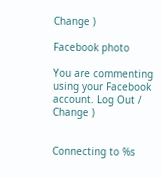Change )

Facebook photo

You are commenting using your Facebook account. Log Out /  Change )


Connecting to %s